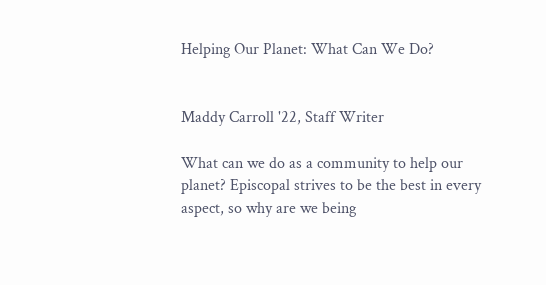Helping Our Planet: What Can We Do?


Maddy Carroll '22, Staff Writer

What can we do as a community to help our planet? Episcopal strives to be the best in every aspect, so why are we being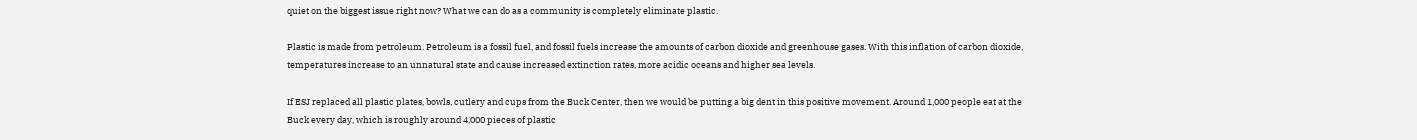quiet on the biggest issue right now? What we can do as a community is completely eliminate plastic.

Plastic is made from petroleum. Petroleum is a fossil fuel, and fossil fuels increase the amounts of carbon dioxide and greenhouse gases. With this inflation of carbon dioxide, temperatures increase to an unnatural state and cause increased extinction rates, more acidic oceans and higher sea levels.

If ESJ replaced all plastic plates, bowls, cutlery and cups from the Buck Center, then we would be putting a big dent in this positive movement. Around 1,000 people eat at the Buck every day, which is roughly around 4,000 pieces of plastic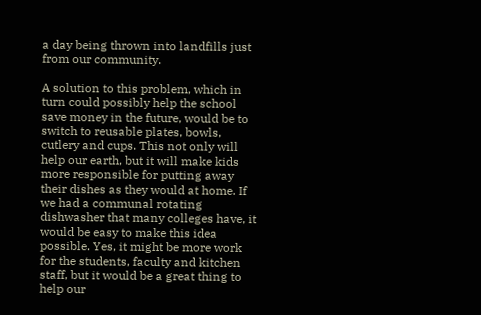a day being thrown into landfills just from our community.

A solution to this problem, which in turn could possibly help the school save money in the future, would be to switch to reusable plates, bowls, cutlery and cups. This not only will help our earth, but it will make kids more responsible for putting away their dishes as they would at home. If we had a communal rotating dishwasher that many colleges have, it would be easy to make this idea possible. Yes, it might be more work for the students, faculty and kitchen staff, but it would be a great thing to help our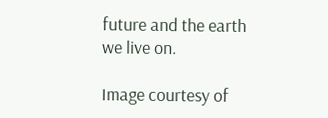future and the earth we live on.

Image courtesy of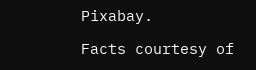Pixabay.

Facts courtesy of